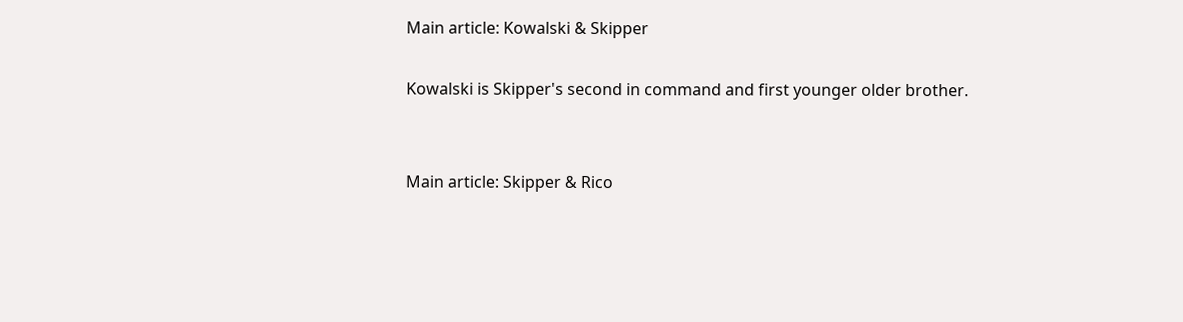Main article: Kowalski & Skipper

Kowalski is Skipper's second in command and first younger older brother.


Main article: Skipper & Rico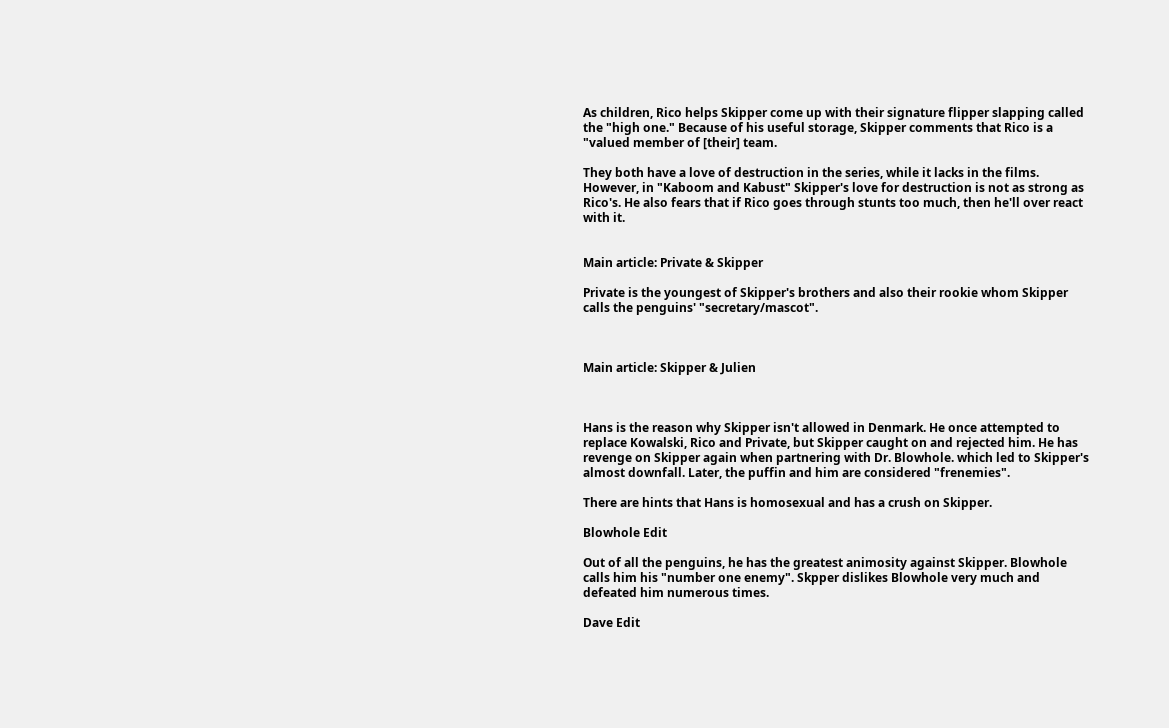As children, Rico helps Skipper come up with their signature flipper slapping called the "high one." Because of his useful storage, Skipper comments that Rico is a "valued member of [their] team.

They both have a love of destruction in the series, while it lacks in the films. However, in "Kaboom and Kabust" Skipper's love for destruction is not as strong as Rico's. He also fears that if Rico goes through stunts too much, then he'll over react with it.


Main article: Private & Skipper

Private is the youngest of Skipper's brothers and also their rookie whom Skipper calls the penguins' "secretary/mascot".



Main article: Skipper & Julien



Hans is the reason why Skipper isn't allowed in Denmark. He once attempted to replace Kowalski, Rico and Private, but Skipper caught on and rejected him. He has revenge on Skipper again when partnering with Dr. Blowhole. which led to Skipper's almost downfall. Later, the puffin and him are considered "frenemies".

There are hints that Hans is homosexual and has a crush on Skipper.

Blowhole Edit

Out of all the penguins, he has the greatest animosity against Skipper. Blowhole calls him his "number one enemy". Skpper dislikes Blowhole very much and defeated him numerous times.

Dave Edit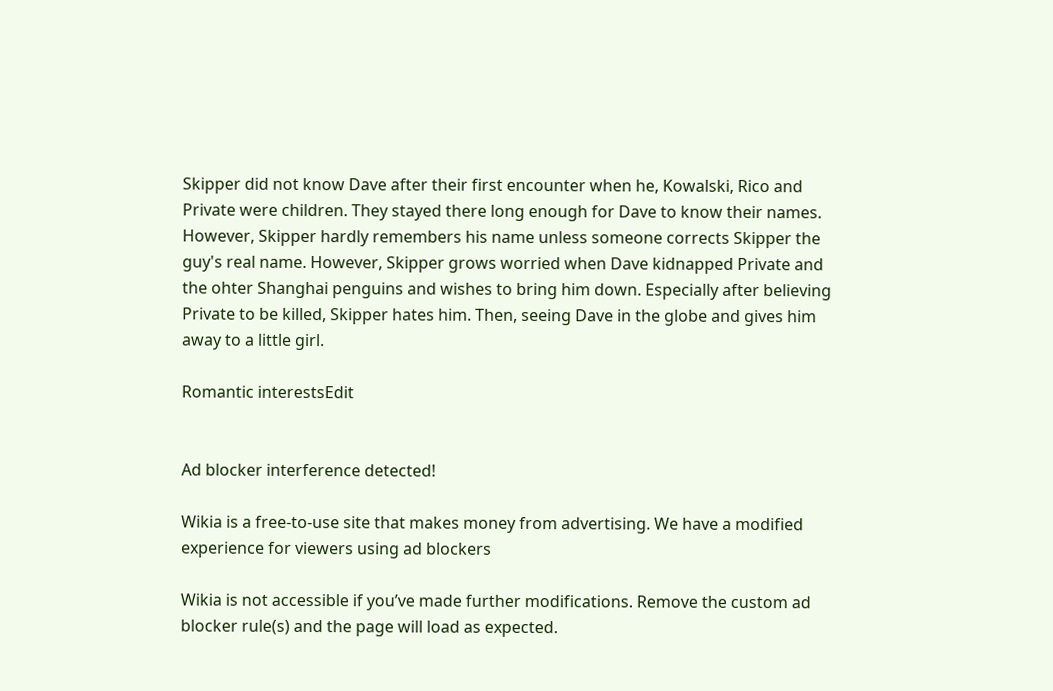Skipper did not know Dave after their first encounter when he, Kowalski, Rico and Private were children. They stayed there long enough for Dave to know their names. However, Skipper hardly remembers his name unless someone corrects Skipper the guy's real name. However, Skipper grows worried when Dave kidnapped Private and the ohter Shanghai penguins and wishes to bring him down. Especially after believing Private to be killed, Skipper hates him. Then, seeing Dave in the globe and gives him away to a little girl.

Romantic interestsEdit


Ad blocker interference detected!

Wikia is a free-to-use site that makes money from advertising. We have a modified experience for viewers using ad blockers

Wikia is not accessible if you’ve made further modifications. Remove the custom ad blocker rule(s) and the page will load as expected.